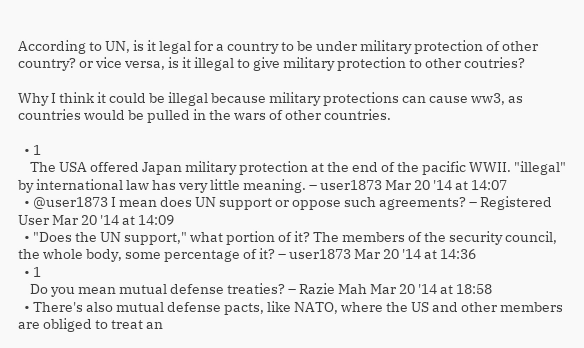According to UN, is it legal for a country to be under military protection of other country? or vice versa, is it illegal to give military protection to other coutries?

Why I think it could be illegal because military protections can cause ww3, as countries would be pulled in the wars of other countries.

  • 1
    The USA offered Japan military protection at the end of the pacific WWII. "illegal" by international law has very little meaning. – user1873 Mar 20 '14 at 14:07
  • @user1873 I mean does UN support or oppose such agreements? – Registered User Mar 20 '14 at 14:09
  • "Does the UN support," what portion of it? The members of the security council, the whole body, some percentage of it? – user1873 Mar 20 '14 at 14:36
  • 1
    Do you mean mutual defense treaties? – Razie Mah Mar 20 '14 at 18:58
  • There's also mutual defense pacts, like NATO, where the US and other members are obliged to treat an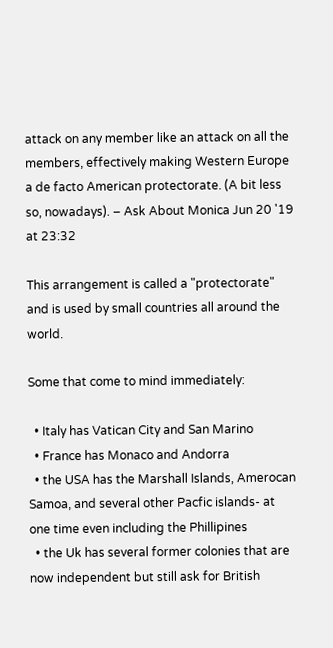attack on any member like an attack on all the members, effectively making Western Europe a de facto American protectorate. (A bit less so, nowadays). – Ask About Monica Jun 20 '19 at 23:32

This arrangement is called a "protectorate" and is used by small countries all around the world.

Some that come to mind immediately:

  • Italy has Vatican City and San Marino
  • France has Monaco and Andorra
  • the USA has the Marshall Islands, Amerocan Samoa, and several other Pacfic islands- at one time even including the Phillipines
  • the Uk has several former colonies that are now independent but still ask for British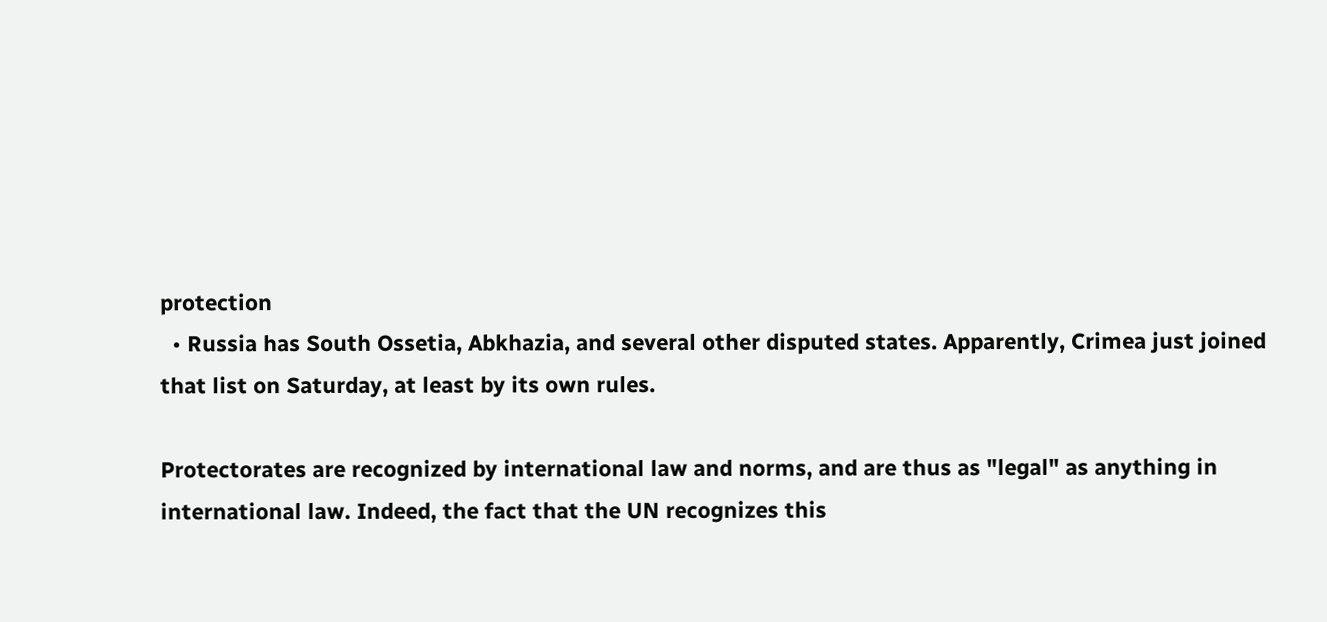protection
  • Russia has South Ossetia, Abkhazia, and several other disputed states. Apparently, Crimea just joined that list on Saturday, at least by its own rules.

Protectorates are recognized by international law and norms, and are thus as "legal" as anything in international law. Indeed, the fact that the UN recognizes this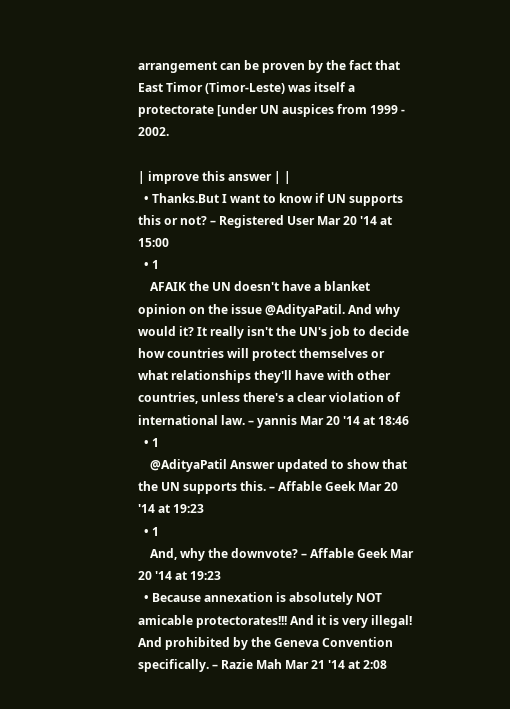arrangement can be proven by the fact that East Timor (Timor-Leste) was itself a protectorate [under UN auspices from 1999 - 2002.

| improve this answer | |
  • Thanks.But I want to know if UN supports this or not? – Registered User Mar 20 '14 at 15:00
  • 1
    AFAIK the UN doesn't have a blanket opinion on the issue @AdityaPatil. And why would it? It really isn't the UN's job to decide how countries will protect themselves or what relationships they'll have with other countries, unless there's a clear violation of international law. – yannis Mar 20 '14 at 18:46
  • 1
    @AdityaPatil Answer updated to show that the UN supports this. – Affable Geek Mar 20 '14 at 19:23
  • 1
    And, why the downvote? – Affable Geek Mar 20 '14 at 19:23
  • Because annexation is absolutely NOT amicable protectorates!!! And it is very illegal! And prohibited by the Geneva Convention specifically. – Razie Mah Mar 21 '14 at 2:08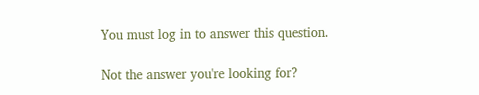You must log in to answer this question.

Not the answer you're looking for?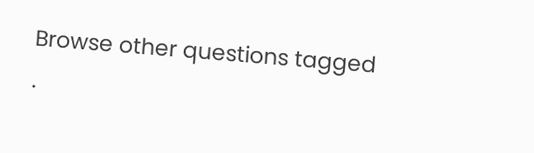Browse other questions tagged .